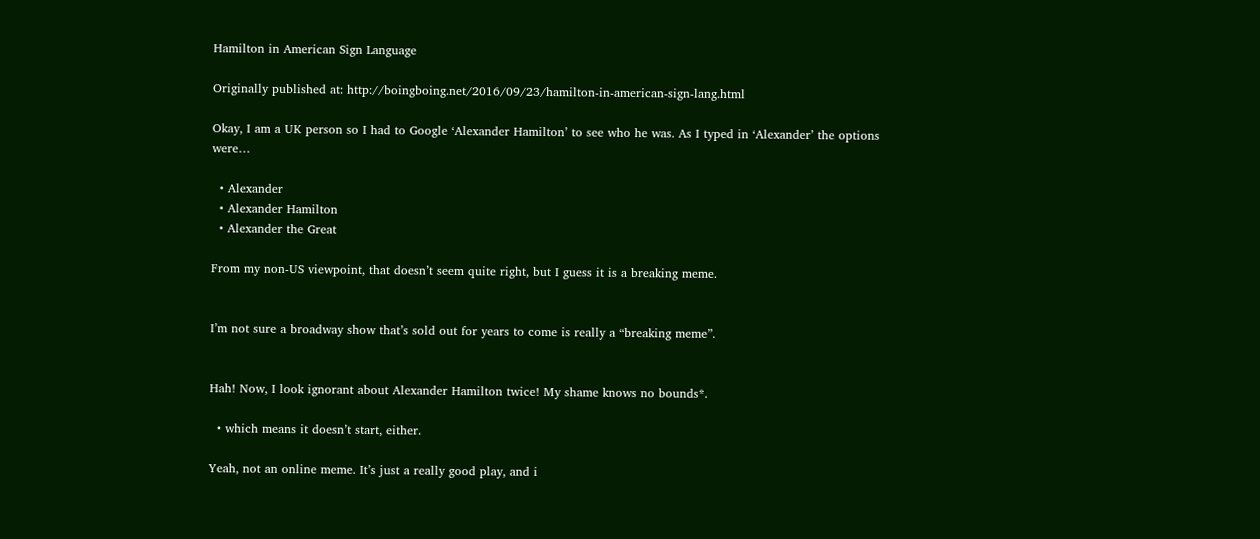Hamilton in American Sign Language

Originally published at: http://boingboing.net/2016/09/23/hamilton-in-american-sign-lang.html

Okay, I am a UK person so I had to Google ‘Alexander Hamilton’ to see who he was. As I typed in ‘Alexander’ the options were…

  • Alexander
  • Alexander Hamilton
  • Alexander the Great

From my non-US viewpoint, that doesn’t seem quite right, but I guess it is a breaking meme.


I’m not sure a broadway show that’s sold out for years to come is really a “breaking meme”.


Hah! Now, I look ignorant about Alexander Hamilton twice! My shame knows no bounds*.

  • which means it doesn’t start, either.

Yeah, not an online meme. It’s just a really good play, and i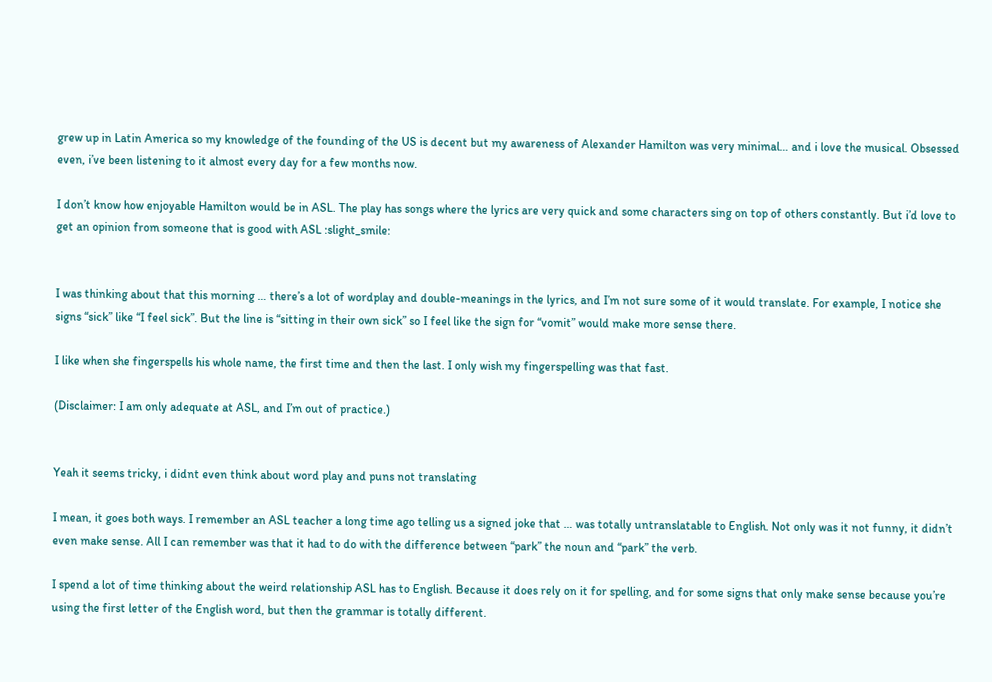grew up in Latin America so my knowledge of the founding of the US is decent but my awareness of Alexander Hamilton was very minimal… and i love the musical. Obsessed even, i’ve been listening to it almost every day for a few months now.

I don’t know how enjoyable Hamilton would be in ASL. The play has songs where the lyrics are very quick and some characters sing on top of others constantly. But i’d love to get an opinion from someone that is good with ASL :slight_smile:


I was thinking about that this morning … there’s a lot of wordplay and double-meanings in the lyrics, and I’m not sure some of it would translate. For example, I notice she signs “sick” like “I feel sick”. But the line is “sitting in their own sick” so I feel like the sign for “vomit” would make more sense there.

I like when she fingerspells his whole name, the first time and then the last. I only wish my fingerspelling was that fast.

(Disclaimer: I am only adequate at ASL, and I’m out of practice.)


Yeah it seems tricky, i didnt even think about word play and puns not translating

I mean, it goes both ways. I remember an ASL teacher a long time ago telling us a signed joke that … was totally untranslatable to English. Not only was it not funny, it didn’t even make sense. All I can remember was that it had to do with the difference between “park” the noun and “park” the verb.

I spend a lot of time thinking about the weird relationship ASL has to English. Because it does rely on it for spelling, and for some signs that only make sense because you’re using the first letter of the English word, but then the grammar is totally different.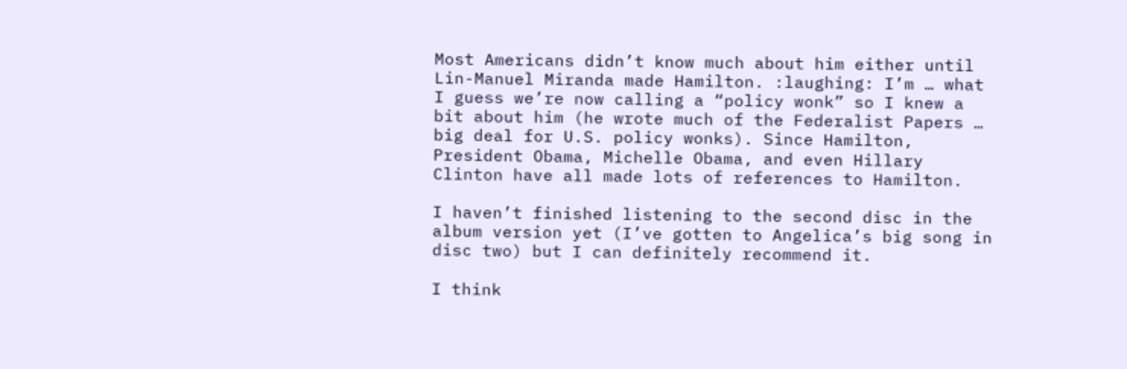Most Americans didn’t know much about him either until Lin-Manuel Miranda made Hamilton. :laughing: I’m … what I guess we’re now calling a “policy wonk” so I knew a bit about him (he wrote much of the Federalist Papers … big deal for U.S. policy wonks). Since Hamilton, President Obama, Michelle Obama, and even Hillary Clinton have all made lots of references to Hamilton.

I haven’t finished listening to the second disc in the album version yet (I’ve gotten to Angelica’s big song in disc two) but I can definitely recommend it.

I think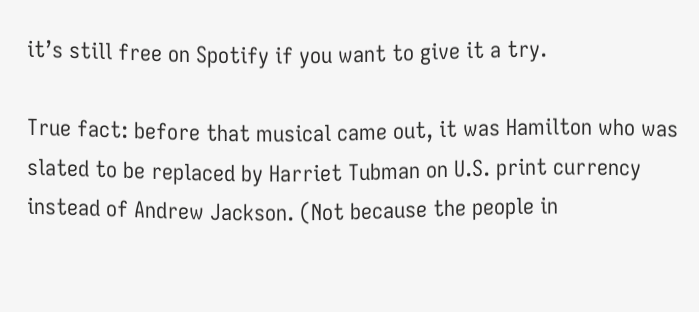it’s still free on Spotify if you want to give it a try.

True fact: before that musical came out, it was Hamilton who was slated to be replaced by Harriet Tubman on U.S. print currency instead of Andrew Jackson. (Not because the people in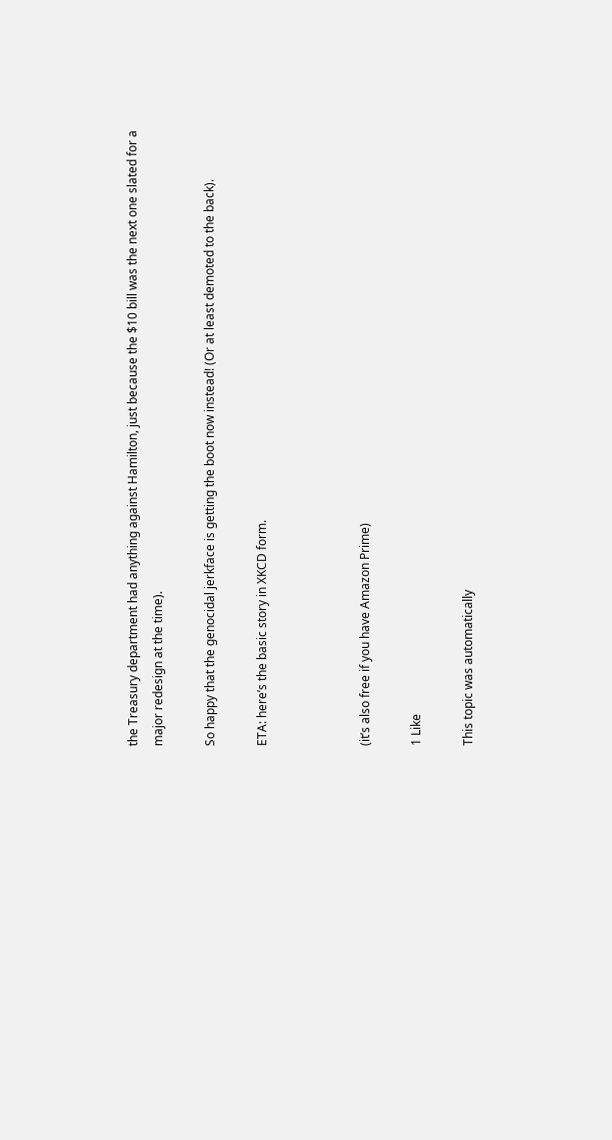the Treasury department had anything against Hamilton, just because the $10 bill was the next one slated for a major redesign at the time).

So happy that the genocidal jerkface is getting the boot now instead! (Or at least demoted to the back).

ETA: here’s the basic story in XKCD form.



(it’s also free if you have Amazon Prime)

1 Like

This topic was automatically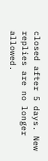closed after 5 days. New replies are no longer allowed.